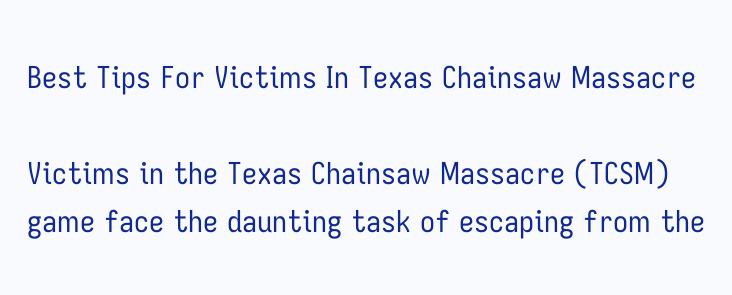Best Tips For Victims In Texas Chainsaw Massacre

Victims in the Texas Chainsaw Massacre (TCSM) game face the daunting task of escaping from the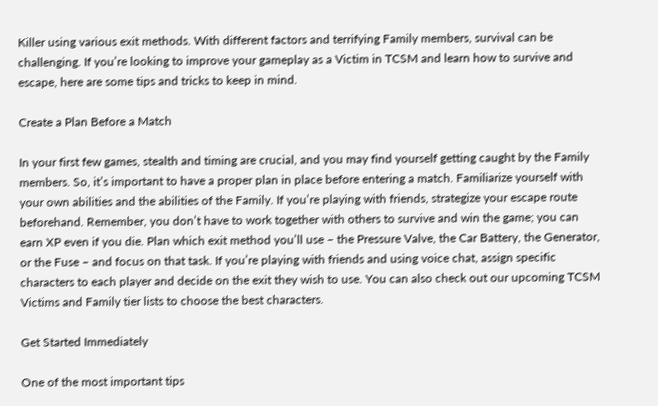Killer using various exit methods. With different factors and terrifying Family members, survival can be challenging. If you’re looking to improve your gameplay as a Victim in TCSM and learn how to survive and escape, here are some tips and tricks to keep in mind.

Create a Plan Before a Match

In your first few games, stealth and timing are crucial, and you may find yourself getting caught by the Family members. So, it’s important to have a proper plan in place before entering a match. Familiarize yourself with your own abilities and the abilities of the Family. If you’re playing with friends, strategize your escape route beforehand. Remember, you don’t have to work together with others to survive and win the game; you can earn XP even if you die. Plan which exit method you’ll use – the Pressure Valve, the Car Battery, the Generator, or the Fuse – and focus on that task. If you’re playing with friends and using voice chat, assign specific characters to each player and decide on the exit they wish to use. You can also check out our upcoming TCSM Victims and Family tier lists to choose the best characters.

Get Started Immediately

One of the most important tips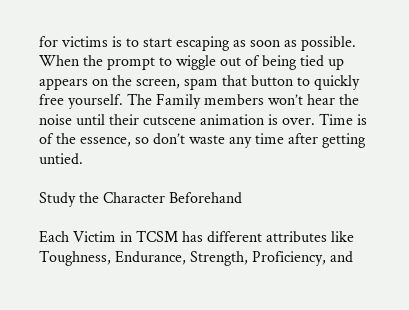for victims is to start escaping as soon as possible. When the prompt to wiggle out of being tied up appears on the screen, spam that button to quickly free yourself. The Family members won’t hear the noise until their cutscene animation is over. Time is of the essence, so don’t waste any time after getting untied.

Study the Character Beforehand

Each Victim in TCSM has different attributes like Toughness, Endurance, Strength, Proficiency, and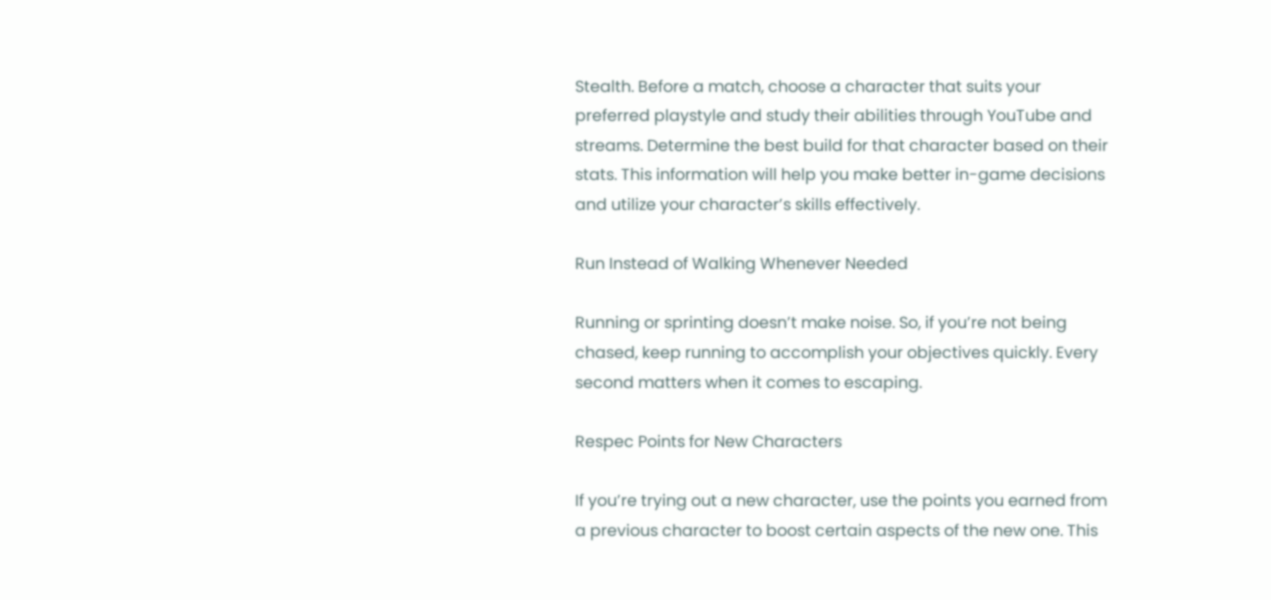Stealth. Before a match, choose a character that suits your preferred playstyle and study their abilities through YouTube and streams. Determine the best build for that character based on their stats. This information will help you make better in-game decisions and utilize your character’s skills effectively.

Run Instead of Walking Whenever Needed

Running or sprinting doesn’t make noise. So, if you’re not being chased, keep running to accomplish your objectives quickly. Every second matters when it comes to escaping.

Respec Points for New Characters

If you’re trying out a new character, use the points you earned from a previous character to boost certain aspects of the new one. This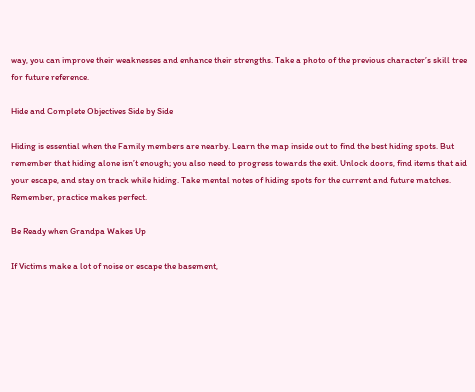way, you can improve their weaknesses and enhance their strengths. Take a photo of the previous character’s skill tree for future reference.

Hide and Complete Objectives Side by Side

Hiding is essential when the Family members are nearby. Learn the map inside out to find the best hiding spots. But remember that hiding alone isn’t enough; you also need to progress towards the exit. Unlock doors, find items that aid your escape, and stay on track while hiding. Take mental notes of hiding spots for the current and future matches. Remember, practice makes perfect.

Be Ready when Grandpa Wakes Up

If Victims make a lot of noise or escape the basement,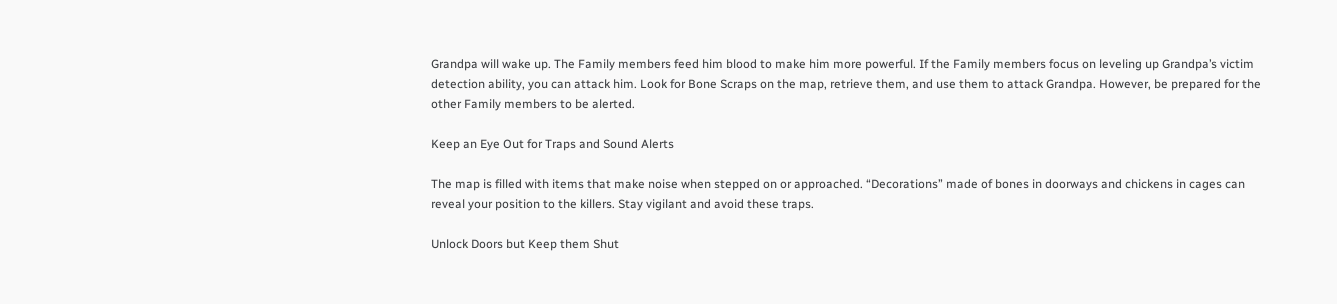Grandpa will wake up. The Family members feed him blood to make him more powerful. If the Family members focus on leveling up Grandpa’s victim detection ability, you can attack him. Look for Bone Scraps on the map, retrieve them, and use them to attack Grandpa. However, be prepared for the other Family members to be alerted.

Keep an Eye Out for Traps and Sound Alerts

The map is filled with items that make noise when stepped on or approached. “Decorations” made of bones in doorways and chickens in cages can reveal your position to the killers. Stay vigilant and avoid these traps.

Unlock Doors but Keep them Shut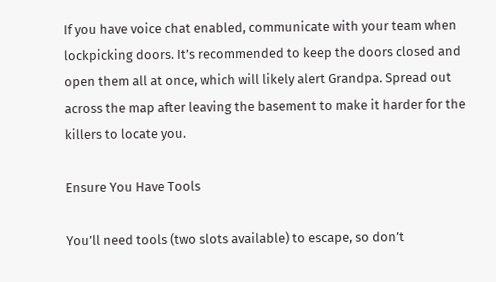If you have voice chat enabled, communicate with your team when lockpicking doors. It’s recommended to keep the doors closed and open them all at once, which will likely alert Grandpa. Spread out across the map after leaving the basement to make it harder for the killers to locate you.

Ensure You Have Tools

You’ll need tools (two slots available) to escape, so don’t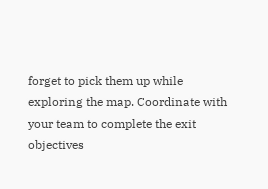forget to pick them up while exploring the map. Coordinate with your team to complete the exit objectives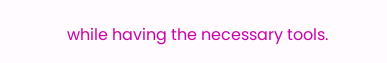while having the necessary tools.